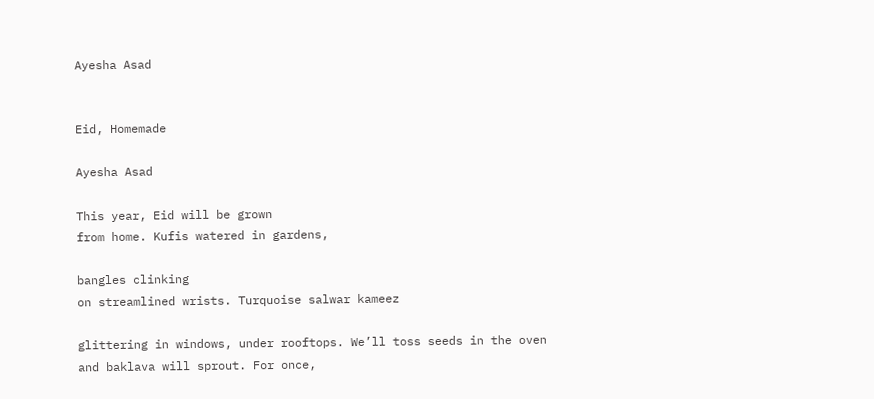Ayesha Asad


Eid, Homemade

Ayesha Asad

This year, Eid will be grown
from home. Kufis watered in gardens,

bangles clinking
on streamlined wrists. Turquoise salwar kameez

glittering in windows, under rooftops. We’ll toss seeds in the oven
and baklava will sprout. For once,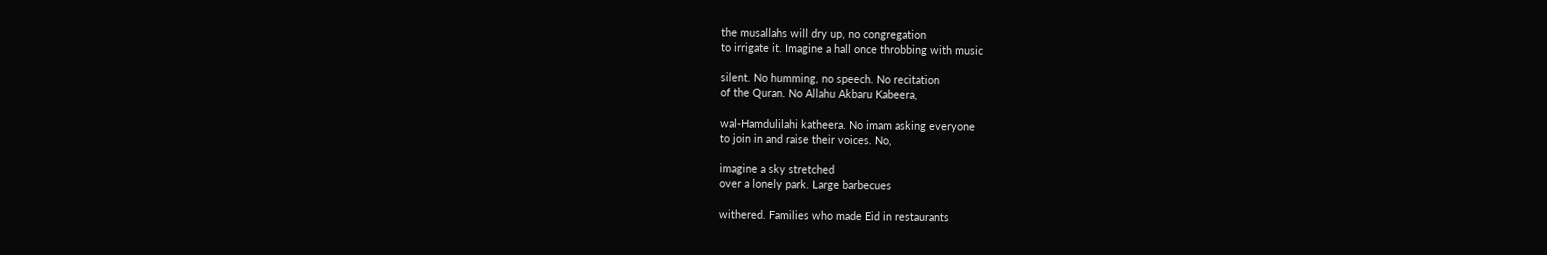the musallahs will dry up, no congregation
to irrigate it. Imagine a hall once throbbing with music

silent. No humming, no speech. No recitation
of the Quran. No Allahu Akbaru Kabeera,

wal-Hamdulilahi katheera. No imam asking everyone
to join in and raise their voices. No,

imagine a sky stretched
over a lonely park. Large barbecues

withered. Families who made Eid in restaurants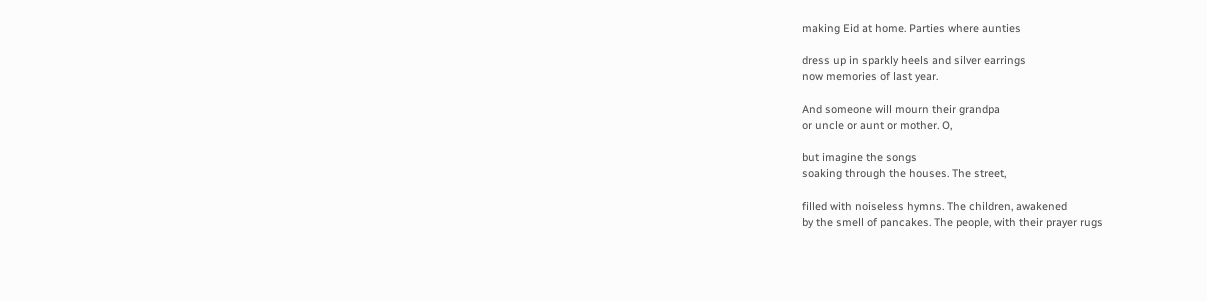making Eid at home. Parties where aunties

dress up in sparkly heels and silver earrings
now memories of last year.

And someone will mourn their grandpa
or uncle or aunt or mother. O,

but imagine the songs
soaking through the houses. The street,

filled with noiseless hymns. The children, awakened
by the smell of pancakes. The people, with their prayer rugs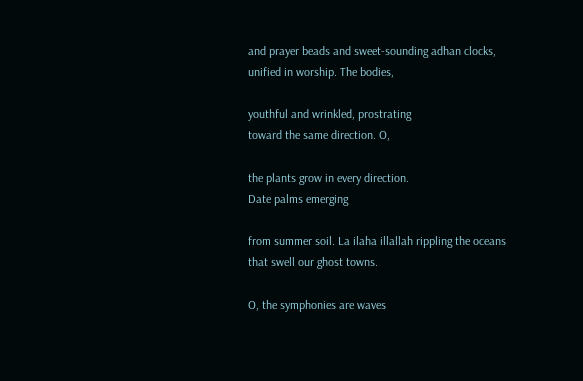and prayer beads and sweet-sounding adhan clocks,
unified in worship. The bodies,

youthful and wrinkled, prostrating
toward the same direction. O,

the plants grow in every direction.
Date palms emerging

from summer soil. La ilaha illallah rippling the oceans
that swell our ghost towns.

O, the symphonies are waves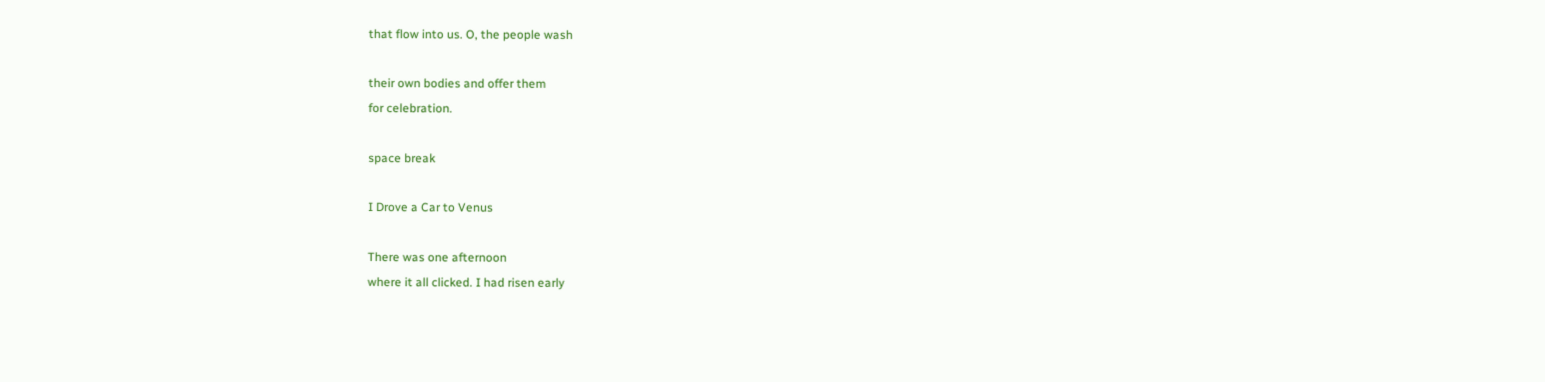that flow into us. O, the people wash

their own bodies and offer them
for celebration.

space break

I Drove a Car to Venus

There was one afternoon
where it all clicked. I had risen early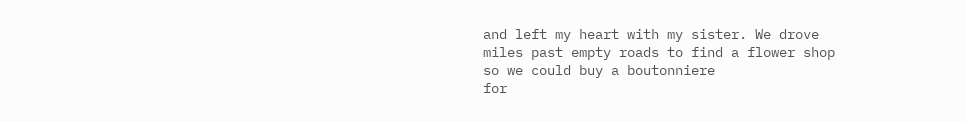and left my heart with my sister. We drove
miles past empty roads to find a flower shop
so we could buy a boutonniere
for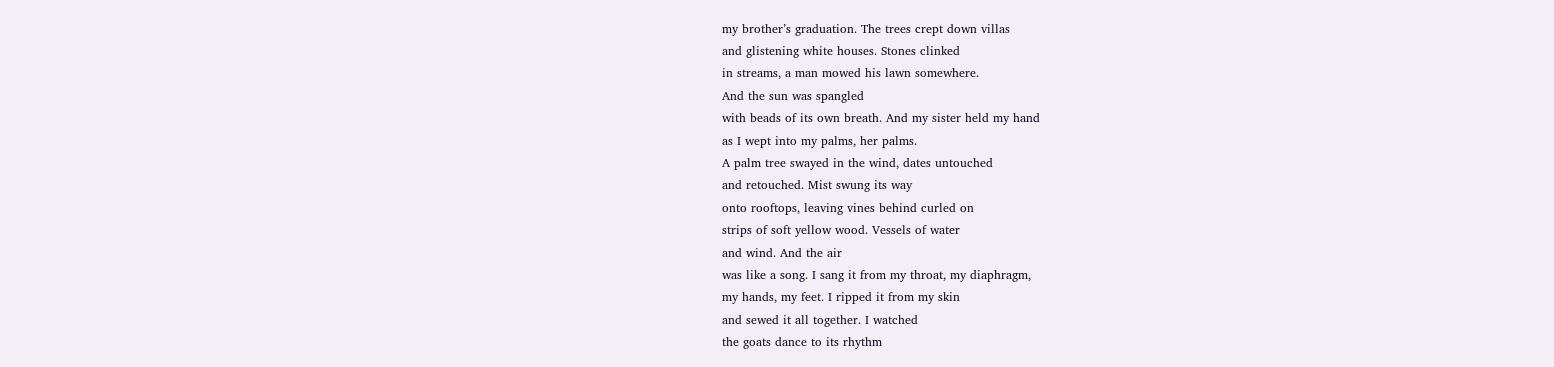my brother’s graduation. The trees crept down villas
and glistening white houses. Stones clinked
in streams, a man mowed his lawn somewhere.
And the sun was spangled
with beads of its own breath. And my sister held my hand
as I wept into my palms, her palms.
A palm tree swayed in the wind, dates untouched
and retouched. Mist swung its way
onto rooftops, leaving vines behind curled on
strips of soft yellow wood. Vessels of water
and wind. And the air
was like a song. I sang it from my throat, my diaphragm,
my hands, my feet. I ripped it from my skin
and sewed it all together. I watched
the goats dance to its rhythm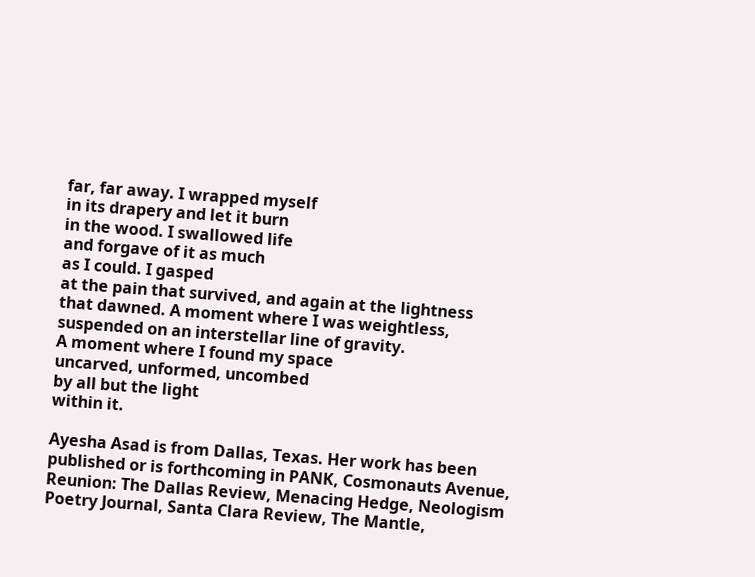far, far away. I wrapped myself
in its drapery and let it burn
in the wood. I swallowed life
and forgave of it as much
as I could. I gasped
at the pain that survived, and again at the lightness
that dawned. A moment where I was weightless,
suspended on an interstellar line of gravity.
A moment where I found my space
uncarved, unformed, uncombed
by all but the light
within it.

Ayesha Asad is from Dallas, Texas. Her work has been published or is forthcoming in PANK, Cosmonauts Avenue, Reunion: The Dallas Review, Menacing Hedge, Neologism Poetry Journal, Santa Clara Review, The Mantle,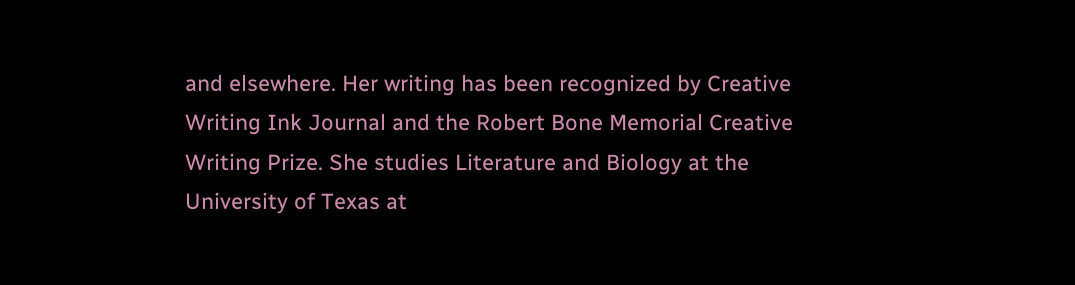and elsewhere. Her writing has been recognized by Creative Writing Ink Journal and the Robert Bone Memorial Creative Writing Prize. She studies Literature and Biology at the University of Texas at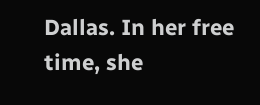Dallas. In her free time, she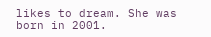likes to dream. She was born in 2001.